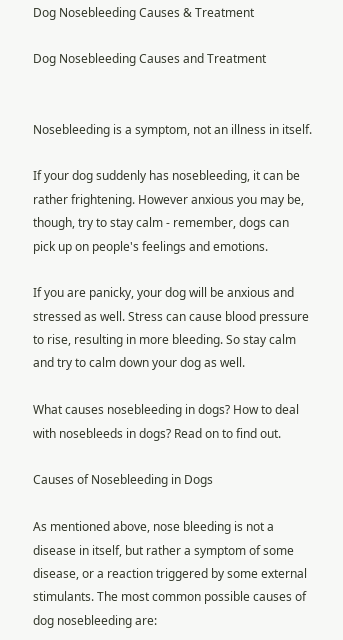Dog Nosebleeding Causes & Treatment

Dog Nosebleeding Causes and Treatment


Nosebleeding is a symptom, not an illness in itself.

If your dog suddenly has nosebleeding, it can be rather frightening. However anxious you may be, though, try to stay calm - remember, dogs can pick up on people's feelings and emotions.

If you are panicky, your dog will be anxious and stressed as well. Stress can cause blood pressure to rise, resulting in more bleeding. So stay calm and try to calm down your dog as well.

What causes nosebleeding in dogs? How to deal with nosebleeds in dogs? Read on to find out.

Causes of Nosebleeding in Dogs

As mentioned above, nose bleeding is not a disease in itself, but rather a symptom of some disease, or a reaction triggered by some external stimulants. The most common possible causes of dog nosebleeding are: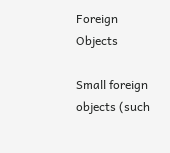Foreign Objects

Small foreign objects (such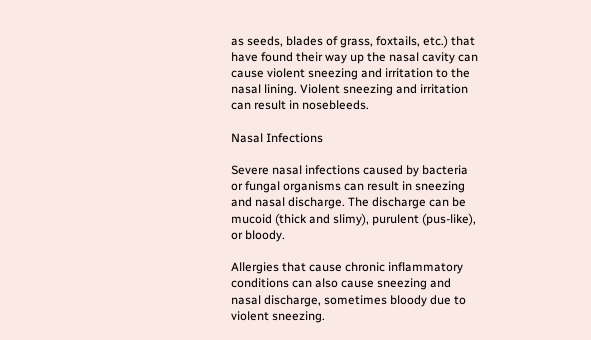as seeds, blades of grass, foxtails, etc.) that have found their way up the nasal cavity can cause violent sneezing and irritation to the nasal lining. Violent sneezing and irritation can result in nosebleeds.

Nasal Infections

Severe nasal infections caused by bacteria or fungal organisms can result in sneezing and nasal discharge. The discharge can be mucoid (thick and slimy), purulent (pus-like), or bloody.

Allergies that cause chronic inflammatory conditions can also cause sneezing and nasal discharge, sometimes bloody due to violent sneezing.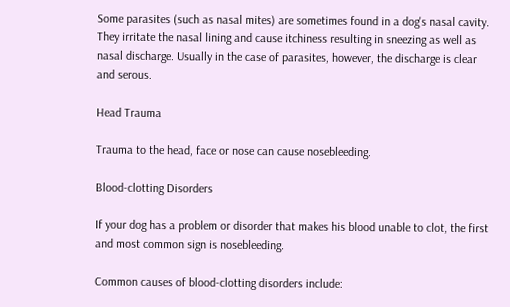Some parasites (such as nasal mites) are sometimes found in a dog's nasal cavity. They irritate the nasal lining and cause itchiness resulting in sneezing as well as nasal discharge. Usually in the case of parasites, however, the discharge is clear and serous.

Head Trauma

Trauma to the head, face or nose can cause nosebleeding.

Blood-clotting Disorders

If your dog has a problem or disorder that makes his blood unable to clot, the first and most common sign is nosebleeding.

Common causes of blood-clotting disorders include: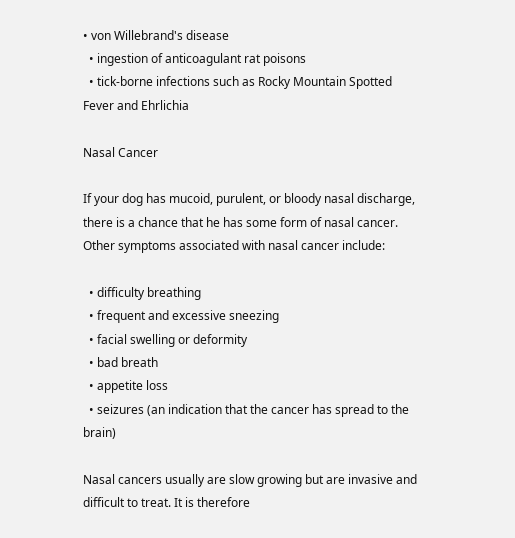• von Willebrand's disease
  • ingestion of anticoagulant rat poisons
  • tick-borne infections such as Rocky Mountain Spotted Fever and Ehrlichia

Nasal Cancer

If your dog has mucoid, purulent, or bloody nasal discharge, there is a chance that he has some form of nasal cancer. Other symptoms associated with nasal cancer include:

  • difficulty breathing
  • frequent and excessive sneezing
  • facial swelling or deformity
  • bad breath
  • appetite loss
  • seizures (an indication that the cancer has spread to the brain)

Nasal cancers usually are slow growing but are invasive and difficult to treat. It is therefore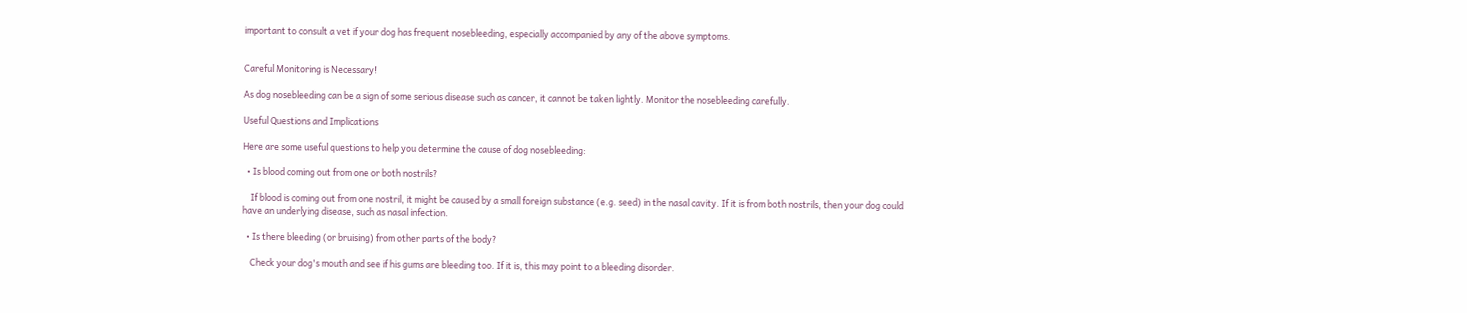important to consult a vet if your dog has frequent nosebleeding, especially accompanied by any of the above symptoms.


Careful Monitoring is Necessary!

As dog nosebleeding can be a sign of some serious disease such as cancer, it cannot be taken lightly. Monitor the nosebleeding carefully.

Useful Questions and Implications

Here are some useful questions to help you determine the cause of dog nosebleeding:

  • Is blood coming out from one or both nostrils?

    If blood is coming out from one nostril, it might be caused by a small foreign substance (e.g. seed) in the nasal cavity. If it is from both nostrils, then your dog could have an underlying disease, such as nasal infection.

  • Is there bleeding (or bruising) from other parts of the body?

    Check your dog's mouth and see if his gums are bleeding too. If it is, this may point to a bleeding disorder.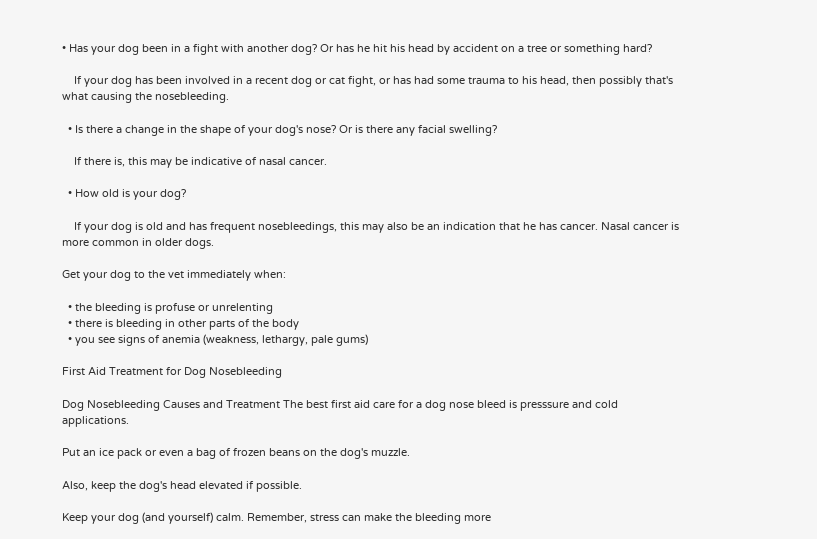• Has your dog been in a fight with another dog? Or has he hit his head by accident on a tree or something hard?

    If your dog has been involved in a recent dog or cat fight, or has had some trauma to his head, then possibly that's what causing the nosebleeding.

  • Is there a change in the shape of your dog's nose? Or is there any facial swelling?

    If there is, this may be indicative of nasal cancer.

  • How old is your dog?

    If your dog is old and has frequent nosebleedings, this may also be an indication that he has cancer. Nasal cancer is more common in older dogs.

Get your dog to the vet immediately when:

  • the bleeding is profuse or unrelenting
  • there is bleeding in other parts of the body
  • you see signs of anemia (weakness, lethargy, pale gums)

First Aid Treatment for Dog Nosebleeding

Dog Nosebleeding Causes and Treatment The best first aid care for a dog nose bleed is presssure and cold applications.

Put an ice pack or even a bag of frozen beans on the dog's muzzle.

Also, keep the dog's head elevated if possible.

Keep your dog (and yourself) calm. Remember, stress can make the bleeding more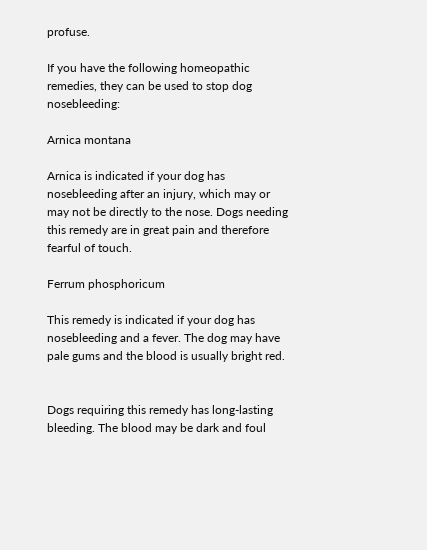profuse.

If you have the following homeopathic remedies, they can be used to stop dog nosebleeding:

Arnica montana

Arnica is indicated if your dog has nosebleeding after an injury, which may or may not be directly to the nose. Dogs needing this remedy are in great pain and therefore fearful of touch.

Ferrum phosphoricum

This remedy is indicated if your dog has nosebleeding and a fever. The dog may have pale gums and the blood is usually bright red.


Dogs requiring this remedy has long-lasting bleeding. The blood may be dark and foul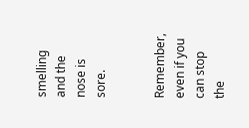smelling and the nose is sore.


Remember, even if you can stop the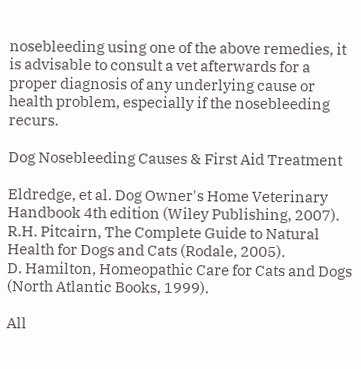nosebleeding using one of the above remedies, it is advisable to consult a vet afterwards for a proper diagnosis of any underlying cause or health problem, especially if the nosebleeding recurs.

Dog Nosebleeding Causes & First Aid Treatment

Eldredge, et al. Dog Owner's Home Veterinary Handbook 4th edition (Wiley Publishing, 2007).
R.H. Pitcairn, The Complete Guide to Natural Health for Dogs and Cats (Rodale, 2005).
D. Hamilton, Homeopathic Care for Cats and Dogs (North Atlantic Books, 1999).

All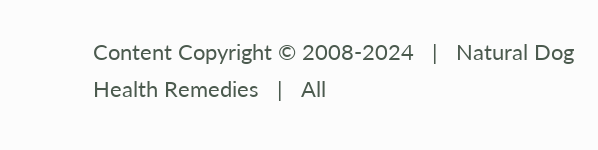Content Copyright © 2008-2024   |   Natural Dog Health Remedies   |   All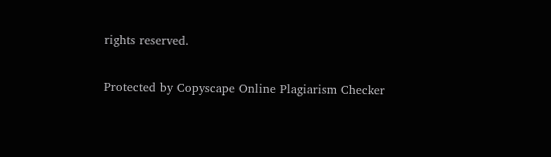rights reserved.

Protected by Copyscape Online Plagiarism Checker